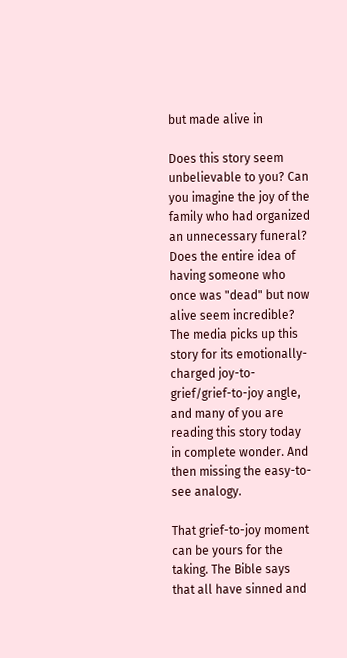but made alive in

Does this story seem unbelievable to you? Can you imagine the joy of the family who had organized an unnecessary funeral? Does the entire idea of having someone who once was "dead" but now alive seem incredible? The media picks up this story for its emotionally-charged joy-to-grief/grief-to-joy angle, and many of you are reading this story today in complete wonder. And then missing the easy-to-see analogy.

That grief-to-joy moment can be yours for the taking. The Bible says that all have sinned and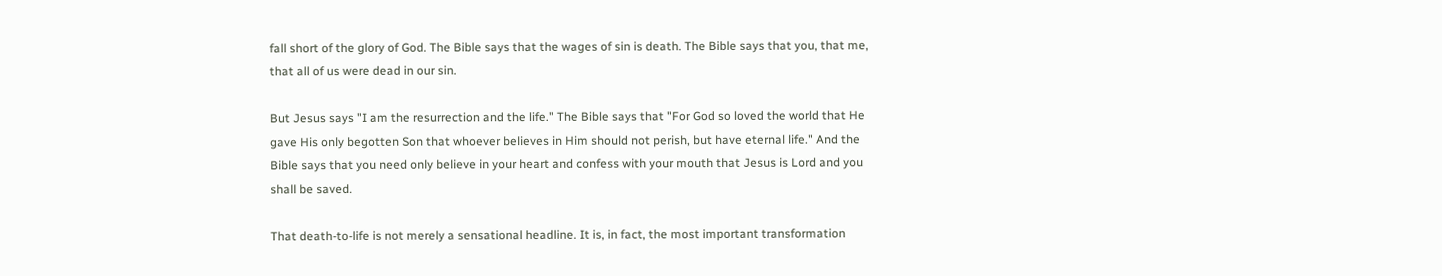fall short of the glory of God. The Bible says that the wages of sin is death. The Bible says that you, that me, that all of us were dead in our sin.

But Jesus says "I am the resurrection and the life." The Bible says that "For God so loved the world that He gave His only begotten Son that whoever believes in Him should not perish, but have eternal life." And the Bible says that you need only believe in your heart and confess with your mouth that Jesus is Lord and you shall be saved.

That death-to-life is not merely a sensational headline. It is, in fact, the most important transformation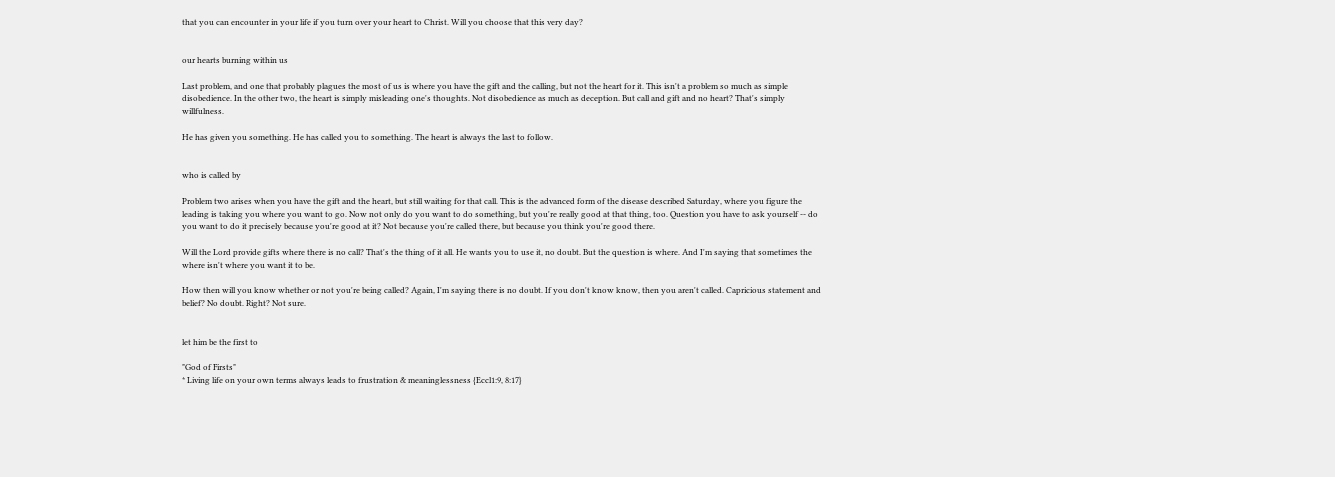that you can encounter in your life if you turn over your heart to Christ. Will you choose that this very day?


our hearts burning within us

Last problem, and one that probably plagues the most of us is where you have the gift and the calling, but not the heart for it. This isn't a problem so much as simple disobedience. In the other two, the heart is simply misleading one's thoughts. Not disobedience as much as deception. But call and gift and no heart? That's simply willfulness.

He has given you something. He has called you to something. The heart is always the last to follow.


who is called by

Problem two arises when you have the gift and the heart, but still waiting for that call. This is the advanced form of the disease described Saturday, where you figure the leading is taking you where you want to go. Now not only do you want to do something, but you're really good at that thing, too. Question you have to ask yourself -- do you want to do it precisely because you're good at it? Not because you're called there, but because you think you're good there.

Will the Lord provide gifts where there is no call? That's the thing of it all. He wants you to use it, no doubt. But the question is where. And I'm saying that sometimes the where isn't where you want it to be.

How then will you know whether or not you're being called? Again, I'm saying there is no doubt. If you don't know know, then you aren't called. Capricious statement and belief? No doubt. Right? Not sure.


let him be the first to

"God of Firsts"
* Living life on your own terms always leads to frustration & meaninglessness {Eccl1:9, 8:17}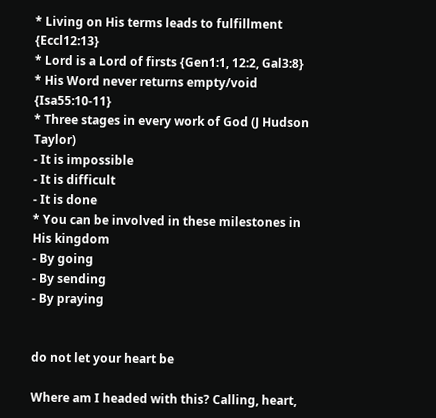* Living on His terms leads to fulfillment {Eccl12:13}
* Lord is a Lord of firsts {Gen1:1, 12:2, Gal3:8}
* His Word never returns empty/void {Isa55:10-11}
* Three stages in every work of God (J Hudson Taylor)
- It is impossible
- It is difficult
- It is done
* You can be involved in these milestones in His kingdom
- By going
- By sending
- By praying


do not let your heart be

Where am I headed with this? Calling, heart,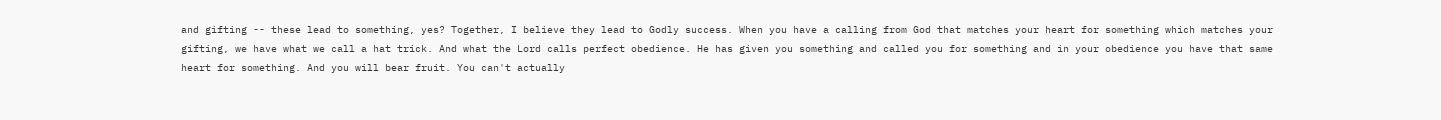and gifting -- these lead to something, yes? Together, I believe they lead to Godly success. When you have a calling from God that matches your heart for something which matches your gifting, we have what we call a hat trick. And what the Lord calls perfect obedience. He has given you something and called you for something and in your obedience you have that same heart for something. And you will bear fruit. You can't actually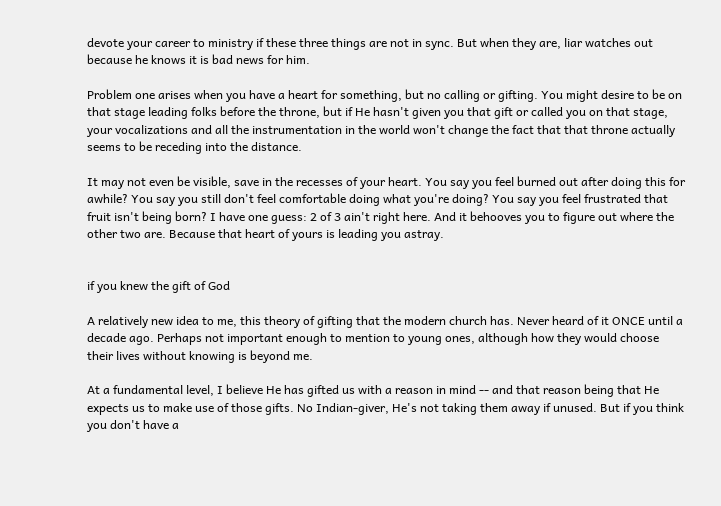devote your career to ministry if these three things are not in sync. But when they are, liar watches out because he knows it is bad news for him.

Problem one arises when you have a heart for something, but no calling or gifting. You might desire to be on that stage leading folks before the throne, but if He hasn't given you that gift or called you on that stage, your vocalizations and all the instrumentation in the world won't change the fact that that throne actually seems to be receding into the distance.

It may not even be visible, save in the recesses of your heart. You say you feel burned out after doing this for awhile? You say you still don't feel comfortable doing what you're doing? You say you feel frustrated that fruit isn't being born? I have one guess: 2 of 3 ain't right here. And it behooves you to figure out where the other two are. Because that heart of yours is leading you astray.


if you knew the gift of God

A relatively new idea to me, this theory of gifting that the modern church has. Never heard of it ONCE until a decade ago. Perhaps not important enough to mention to young ones, although how they would choose their lives without knowing is beyond me.

At a fundamental level, I believe He has gifted us with a reason in mind -- and that reason being that He expects us to make use of those gifts. No Indian-giver, He's not taking them away if unused. But if you think you don't have a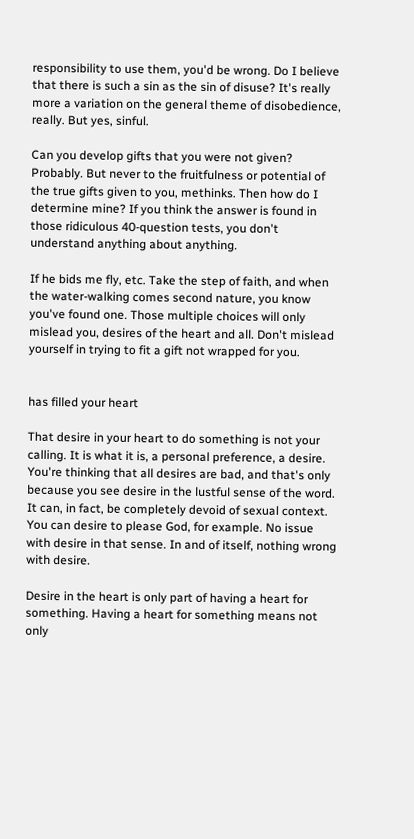responsibility to use them, you'd be wrong. Do I believe that there is such a sin as the sin of disuse? It's really more a variation on the general theme of disobedience, really. But yes, sinful.

Can you develop gifts that you were not given? Probably. But never to the fruitfulness or potential of the true gifts given to you, methinks. Then how do I determine mine? If you think the answer is found in those ridiculous 40-question tests, you don't understand anything about anything.

If he bids me fly, etc. Take the step of faith, and when the water-walking comes second nature, you know you've found one. Those multiple choices will only mislead you, desires of the heart and all. Don't mislead yourself in trying to fit a gift not wrapped for you.


has filled your heart

That desire in your heart to do something is not your calling. It is what it is, a personal preference, a desire. You're thinking that all desires are bad, and that's only because you see desire in the lustful sense of the word. It can, in fact, be completely devoid of sexual context. You can desire to please God, for example. No issue with desire in that sense. In and of itself, nothing wrong with desire.

Desire in the heart is only part of having a heart for something. Having a heart for something means not only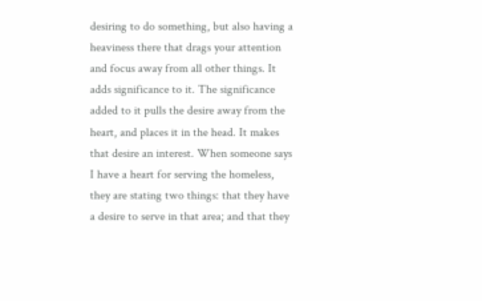desiring to do something, but also having a heaviness there that drags your attention and focus away from all other things. It adds significance to it. The significance added to it pulls the desire away from the heart, and places it in the head. It makes that desire an interest. When someone says I have a heart for serving the homeless, they are stating two things: that they have a desire to serve in that area; and that they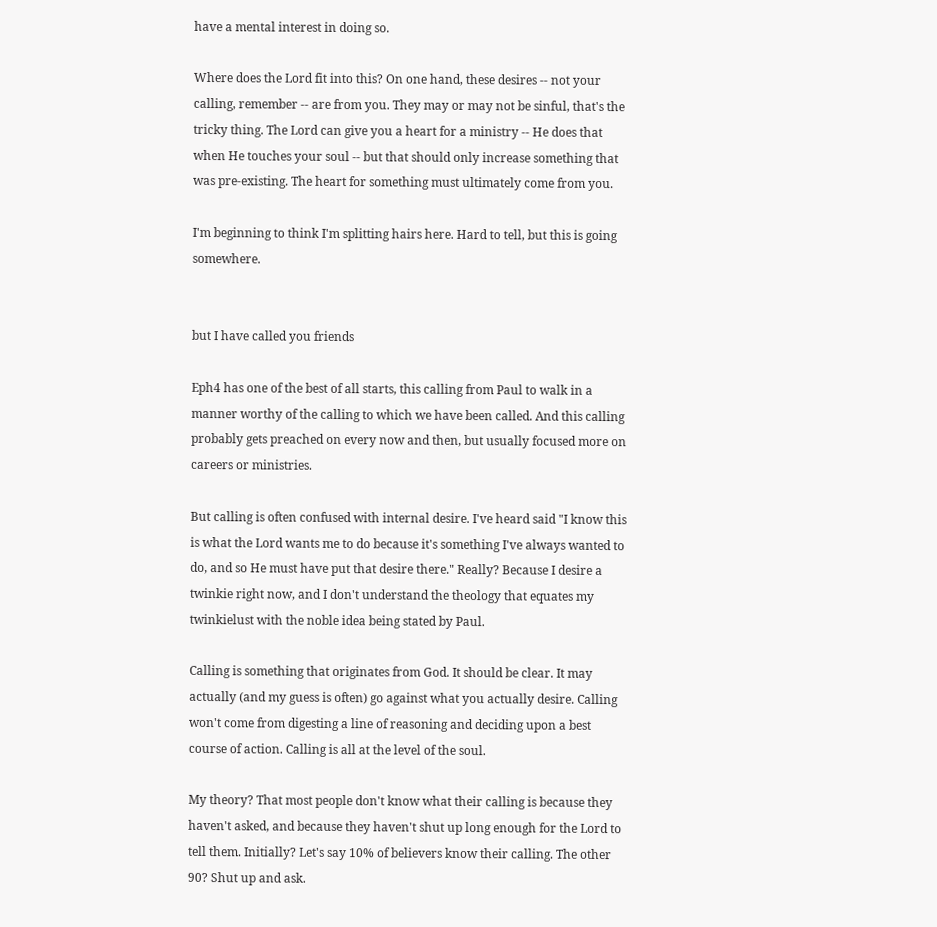have a mental interest in doing so.

Where does the Lord fit into this? On one hand, these desires -- not your calling, remember -- are from you. They may or may not be sinful, that's the tricky thing. The Lord can give you a heart for a ministry -- He does that when He touches your soul -- but that should only increase something that was pre-existing. The heart for something must ultimately come from you.

I'm beginning to think I'm splitting hairs here. Hard to tell, but this is going somewhere.


but I have called you friends

Eph4 has one of the best of all starts, this calling from Paul to walk in a manner worthy of the calling to which we have been called. And this calling probably gets preached on every now and then, but usually focused more on careers or ministries.

But calling is often confused with internal desire. I've heard said "I know this is what the Lord wants me to do because it's something I've always wanted to do, and so He must have put that desire there." Really? Because I desire a twinkie right now, and I don't understand the theology that equates my twinkielust with the noble idea being stated by Paul.

Calling is something that originates from God. It should be clear. It may actually (and my guess is often) go against what you actually desire. Calling won't come from digesting a line of reasoning and deciding upon a best course of action. Calling is all at the level of the soul.

My theory? That most people don't know what their calling is because they haven't asked, and because they haven't shut up long enough for the Lord to tell them. Initially? Let's say 10% of believers know their calling. The other 90? Shut up and ask.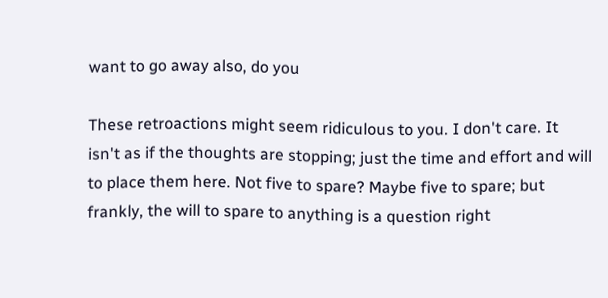want to go away also, do you

These retroactions might seem ridiculous to you. I don't care. It isn't as if the thoughts are stopping; just the time and effort and will to place them here. Not five to spare? Maybe five to spare; but frankly, the will to spare to anything is a question right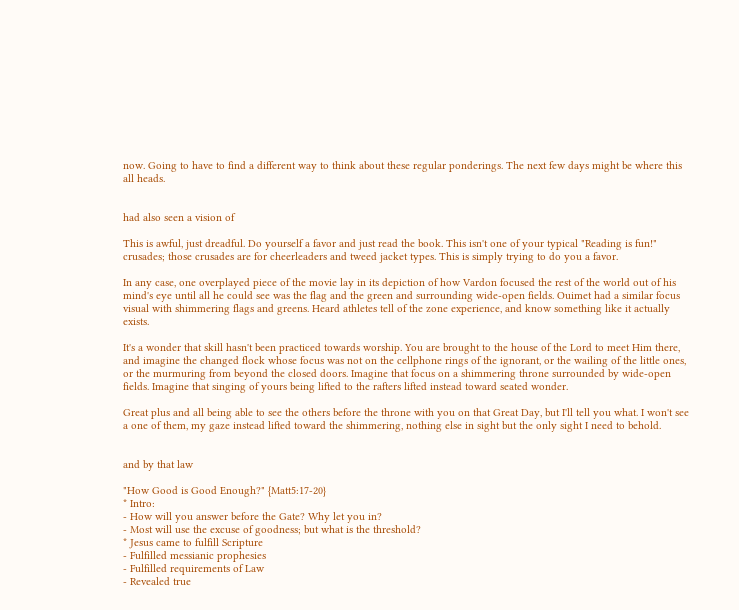now. Going to have to find a different way to think about these regular ponderings. The next few days might be where this all heads.


had also seen a vision of

This is awful, just dreadful. Do yourself a favor and just read the book. This isn't one of your typical "Reading is fun!" crusades; those crusades are for cheerleaders and tweed jacket types. This is simply trying to do you a favor.

In any case, one overplayed piece of the movie lay in its depiction of how Vardon focused the rest of the world out of his mind's eye until all he could see was the flag and the green and surrounding wide-open fields. Ouimet had a similar focus visual with shimmering flags and greens. Heard athletes tell of the zone experience, and know something like it actually exists.

It's a wonder that skill hasn't been practiced towards worship. You are brought to the house of the Lord to meet Him there, and imagine the changed flock whose focus was not on the cellphone rings of the ignorant, or the wailing of the little ones, or the murmuring from beyond the closed doors. Imagine that focus on a shimmering throne surrounded by wide-open fields. Imagine that singing of yours being lifted to the rafters lifted instead toward seated wonder.

Great plus and all being able to see the others before the throne with you on that Great Day, but I'll tell you what. I won't see a one of them, my gaze instead lifted toward the shimmering, nothing else in sight but the only sight I need to behold.


and by that law

"How Good is Good Enough?" {Matt5:17-20}
* Intro:
- How will you answer before the Gate? Why let you in?
- Most will use the excuse of goodness; but what is the threshold?
* Jesus came to fulfill Scripture
- Fulfilled messianic prophesies
- Fulfilled requirements of Law
- Revealed true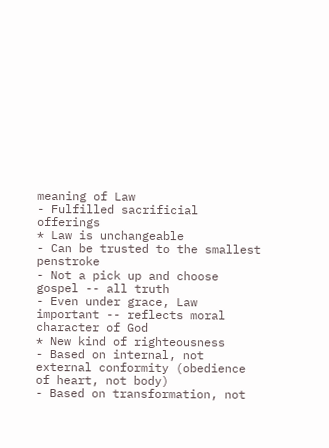meaning of Law
- Fulfilled sacrificial offerings
* Law is unchangeable
- Can be trusted to the smallest penstroke
- Not a pick up and choose gospel -- all truth
- Even under grace, Law important -- reflects moral character of God
* New kind of righteousness
- Based on internal, not external conformity (obedience of heart, not body)
- Based on transformation, not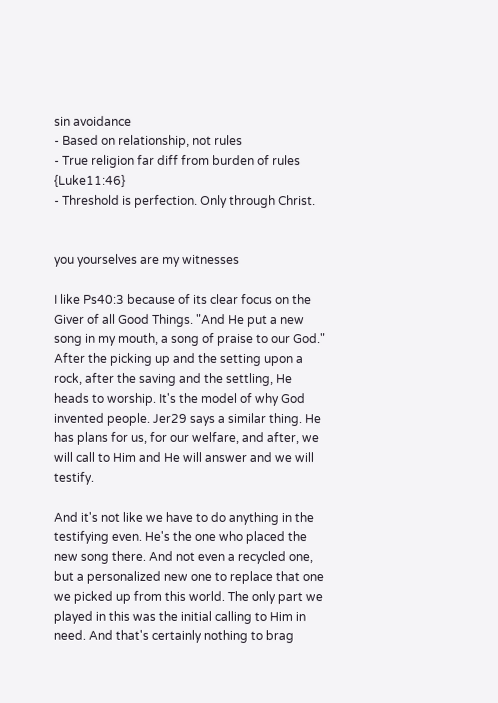sin avoidance
- Based on relationship, not rules
- True religion far diff from burden of rules {Luke11:46}
- Threshold is perfection. Only through Christ.


you yourselves are my witnesses

I like Ps40:3 because of its clear focus on the Giver of all Good Things. "And He put a new song in my mouth, a song of praise to our God." After the picking up and the setting upon a rock, after the saving and the settling, He heads to worship. It's the model of why God invented people. Jer29 says a similar thing. He has plans for us, for our welfare, and after, we will call to Him and He will answer and we will testify.

And it's not like we have to do anything in the testifying even. He's the one who placed the new song there. And not even a recycled one, but a personalized new one to replace that one we picked up from this world. The only part we played in this was the initial calling to Him in need. And that's certainly nothing to brag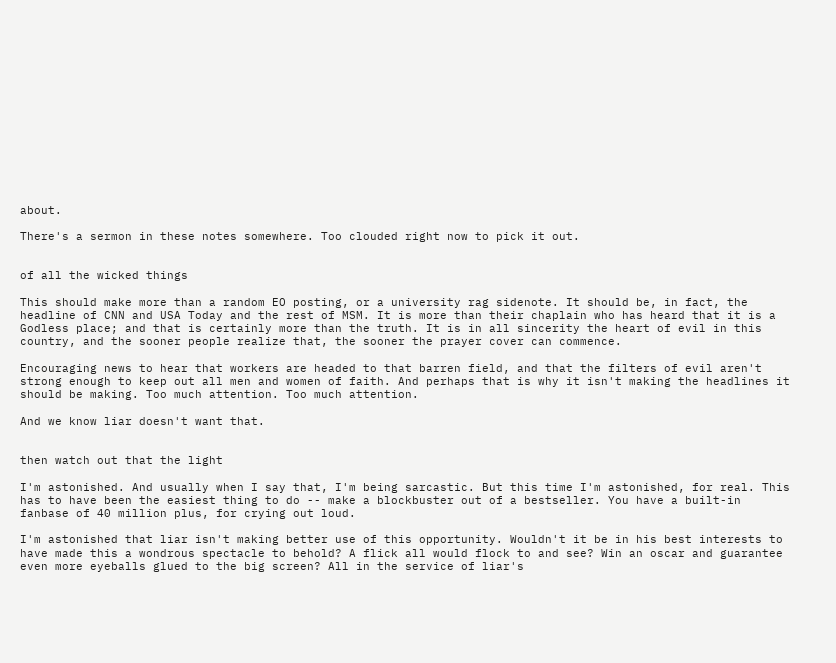about.

There's a sermon in these notes somewhere. Too clouded right now to pick it out.


of all the wicked things

This should make more than a random EO posting, or a university rag sidenote. It should be, in fact, the headline of CNN and USA Today and the rest of MSM. It is more than their chaplain who has heard that it is a Godless place; and that is certainly more than the truth. It is in all sincerity the heart of evil in this country, and the sooner people realize that, the sooner the prayer cover can commence.

Encouraging news to hear that workers are headed to that barren field, and that the filters of evil aren't strong enough to keep out all men and women of faith. And perhaps that is why it isn't making the headlines it should be making. Too much attention. Too much attention.

And we know liar doesn't want that.


then watch out that the light

I'm astonished. And usually when I say that, I'm being sarcastic. But this time I'm astonished, for real. This has to have been the easiest thing to do -- make a blockbuster out of a bestseller. You have a built-in fanbase of 40 million plus, for crying out loud.

I'm astonished that liar isn't making better use of this opportunity. Wouldn't it be in his best interests to have made this a wondrous spectacle to behold? A flick all would flock to and see? Win an oscar and guarantee even more eyeballs glued to the big screen? All in the service of liar's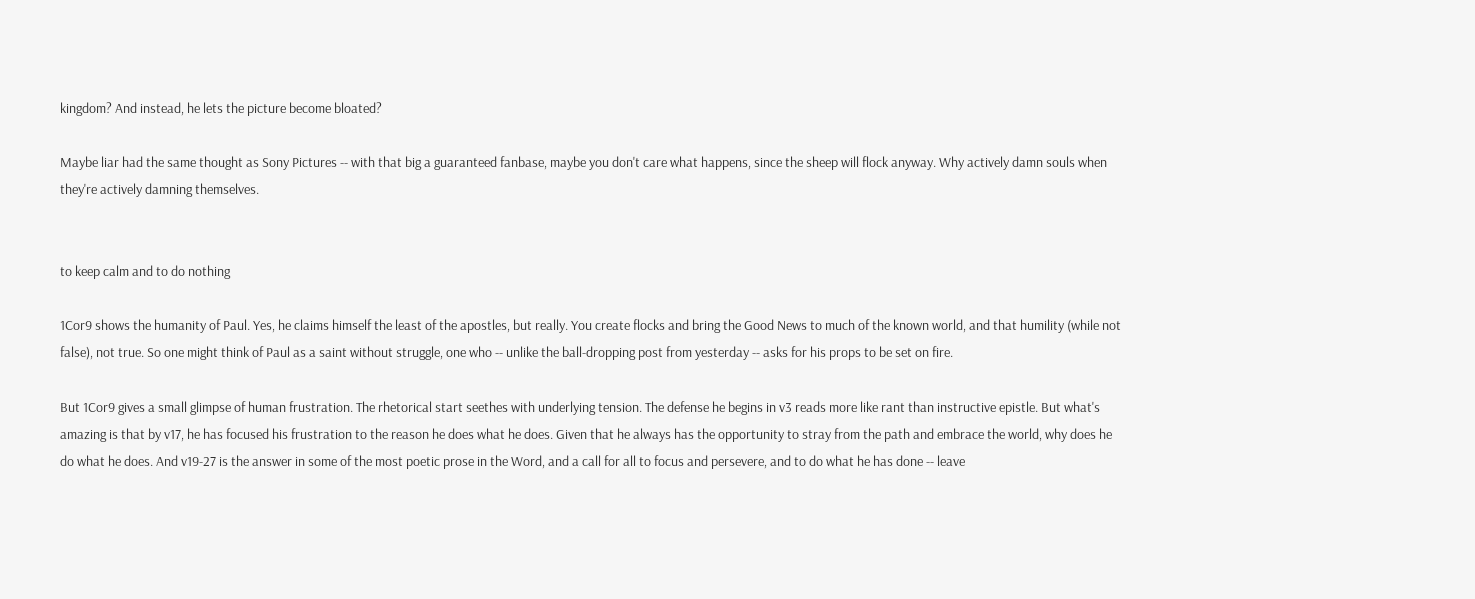kingdom? And instead, he lets the picture become bloated?

Maybe liar had the same thought as Sony Pictures -- with that big a guaranteed fanbase, maybe you don't care what happens, since the sheep will flock anyway. Why actively damn souls when they're actively damning themselves.


to keep calm and to do nothing

1Cor9 shows the humanity of Paul. Yes, he claims himself the least of the apostles, but really. You create flocks and bring the Good News to much of the known world, and that humility (while not false), not true. So one might think of Paul as a saint without struggle, one who -- unlike the ball-dropping post from yesterday -- asks for his props to be set on fire.

But 1Cor9 gives a small glimpse of human frustration. The rhetorical start seethes with underlying tension. The defense he begins in v3 reads more like rant than instructive epistle. But what's amazing is that by v17, he has focused his frustration to the reason he does what he does. Given that he always has the opportunity to stray from the path and embrace the world, why does he do what he does. And v19-27 is the answer in some of the most poetic prose in the Word, and a call for all to focus and persevere, and to do what he has done -- leave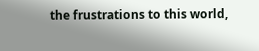the frustrations to this world,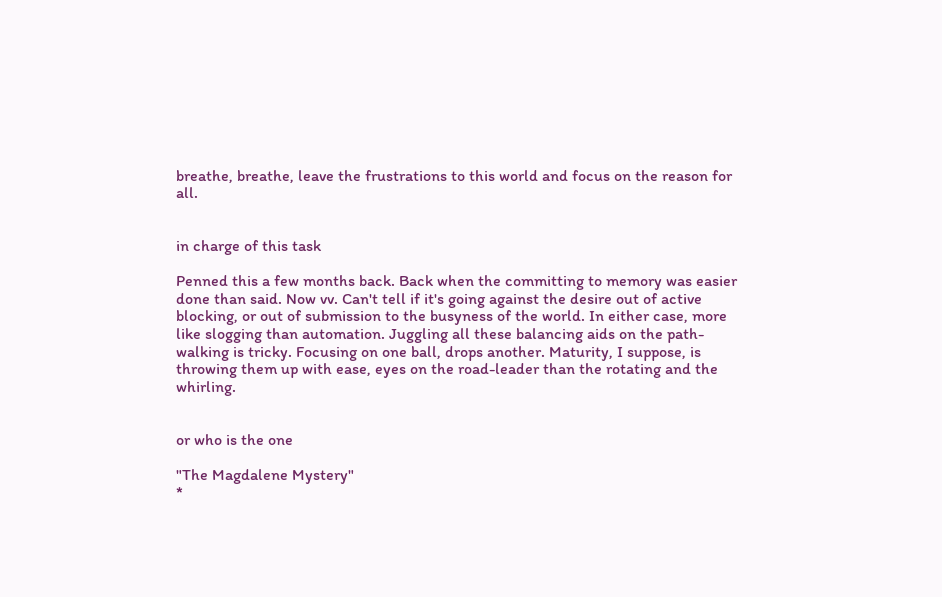breathe, breathe, leave the frustrations to this world and focus on the reason for all.


in charge of this task

Penned this a few months back. Back when the committing to memory was easier done than said. Now vv. Can't tell if it's going against the desire out of active blocking, or out of submission to the busyness of the world. In either case, more like slogging than automation. Juggling all these balancing aids on the path-walking is tricky. Focusing on one ball, drops another. Maturity, I suppose, is throwing them up with ease, eyes on the road-leader than the rotating and the whirling.


or who is the one

"The Magdalene Mystery"
*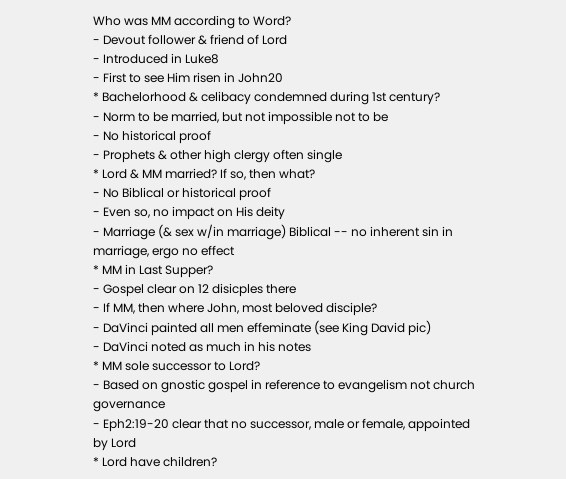Who was MM according to Word?
- Devout follower & friend of Lord
- Introduced in Luke8
- First to see Him risen in John20
* Bachelorhood & celibacy condemned during 1st century?
- Norm to be married, but not impossible not to be
- No historical proof
- Prophets & other high clergy often single
* Lord & MM married? If so, then what?
- No Biblical or historical proof
- Even so, no impact on His deity
- Marriage (& sex w/in marriage) Biblical -- no inherent sin in marriage, ergo no effect
* MM in Last Supper?
- Gospel clear on 12 disicples there
- If MM, then where John, most beloved disciple?
- DaVinci painted all men effeminate (see King David pic)
- DaVinci noted as much in his notes
* MM sole successor to Lord?
- Based on gnostic gospel in reference to evangelism not church governance
- Eph2:19-20 clear that no successor, male or female, appointed by Lord
* Lord have children?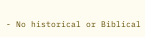- No historical or Biblical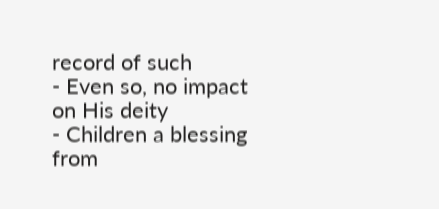record of such
- Even so, no impact on His deity
- Children a blessing from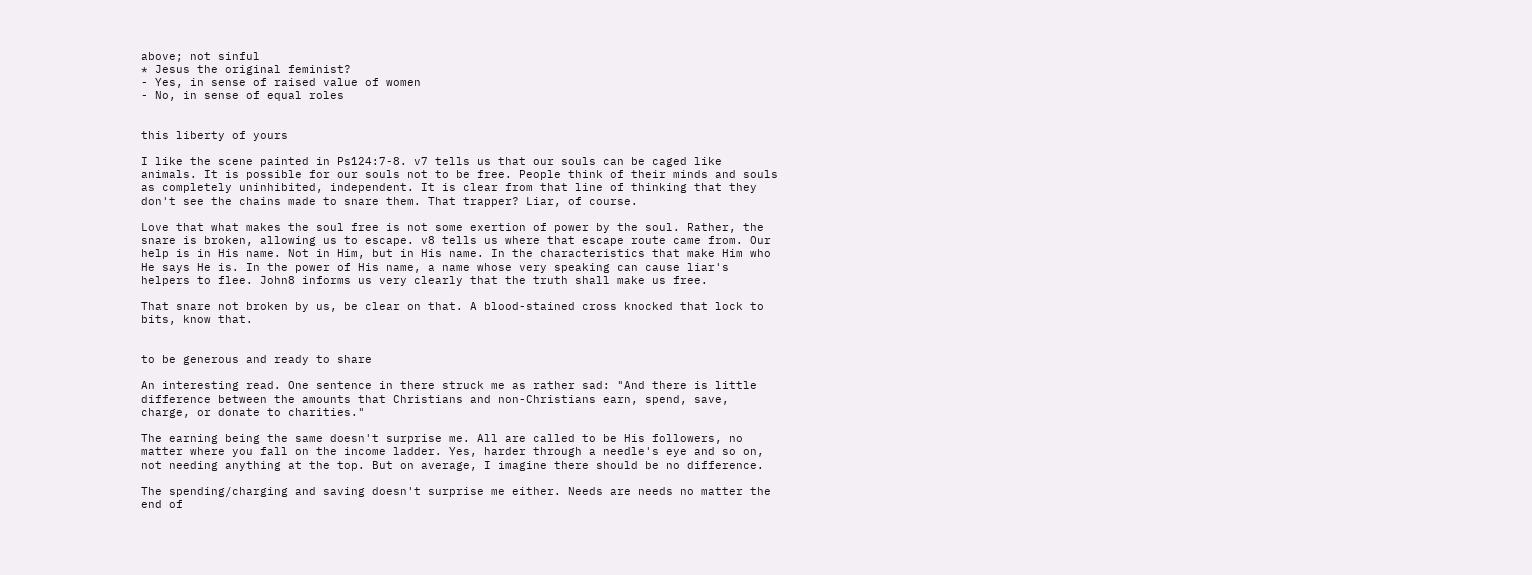above; not sinful
* Jesus the original feminist?
- Yes, in sense of raised value of women
- No, in sense of equal roles


this liberty of yours

I like the scene painted in Ps124:7-8. v7 tells us that our souls can be caged like animals. It is possible for our souls not to be free. People think of their minds and souls as completely uninhibited, independent. It is clear from that line of thinking that they don't see the chains made to snare them. That trapper? Liar, of course.

Love that what makes the soul free is not some exertion of power by the soul. Rather, the snare is broken, allowing us to escape. v8 tells us where that escape route came from. Our help is in His name. Not in Him, but in His name. In the characteristics that make Him who He says He is. In the power of His name, a name whose very speaking can cause liar's helpers to flee. John8 informs us very clearly that the truth shall make us free.

That snare not broken by us, be clear on that. A blood-stained cross knocked that lock to bits, know that.


to be generous and ready to share

An interesting read. One sentence in there struck me as rather sad: "And there is little difference between the amounts that Christians and non-Christians earn, spend, save, charge, or donate to charities."

The earning being the same doesn't surprise me. All are called to be His followers, no matter where you fall on the income ladder. Yes, harder through a needle's eye and so on, not needing anything at the top. But on average, I imagine there should be no difference.

The spending/charging and saving doesn't surprise me either. Needs are needs no matter the end of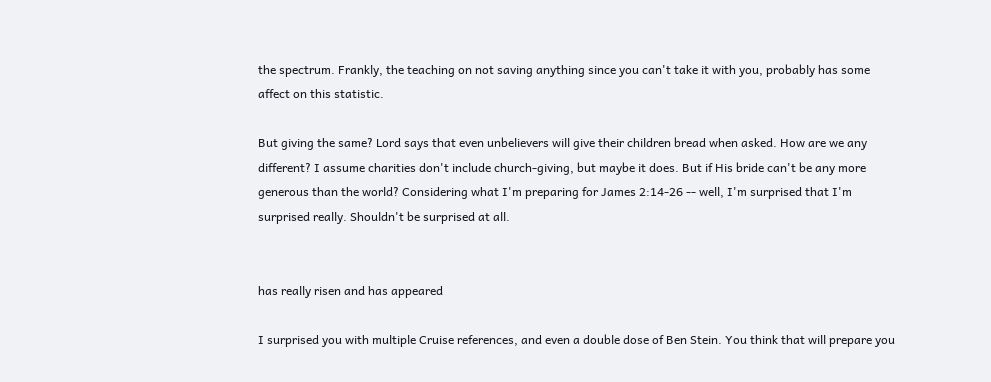the spectrum. Frankly, the teaching on not saving anything since you can't take it with you, probably has some affect on this statistic.

But giving the same? Lord says that even unbelievers will give their children bread when asked. How are we any different? I assume charities don't include church-giving, but maybe it does. But if His bride can't be any more generous than the world? Considering what I'm preparing for James 2:14-26 -- well, I'm surprised that I'm surprised really. Shouldn't be surprised at all.


has really risen and has appeared

I surprised you with multiple Cruise references, and even a double dose of Ben Stein. You think that will prepare you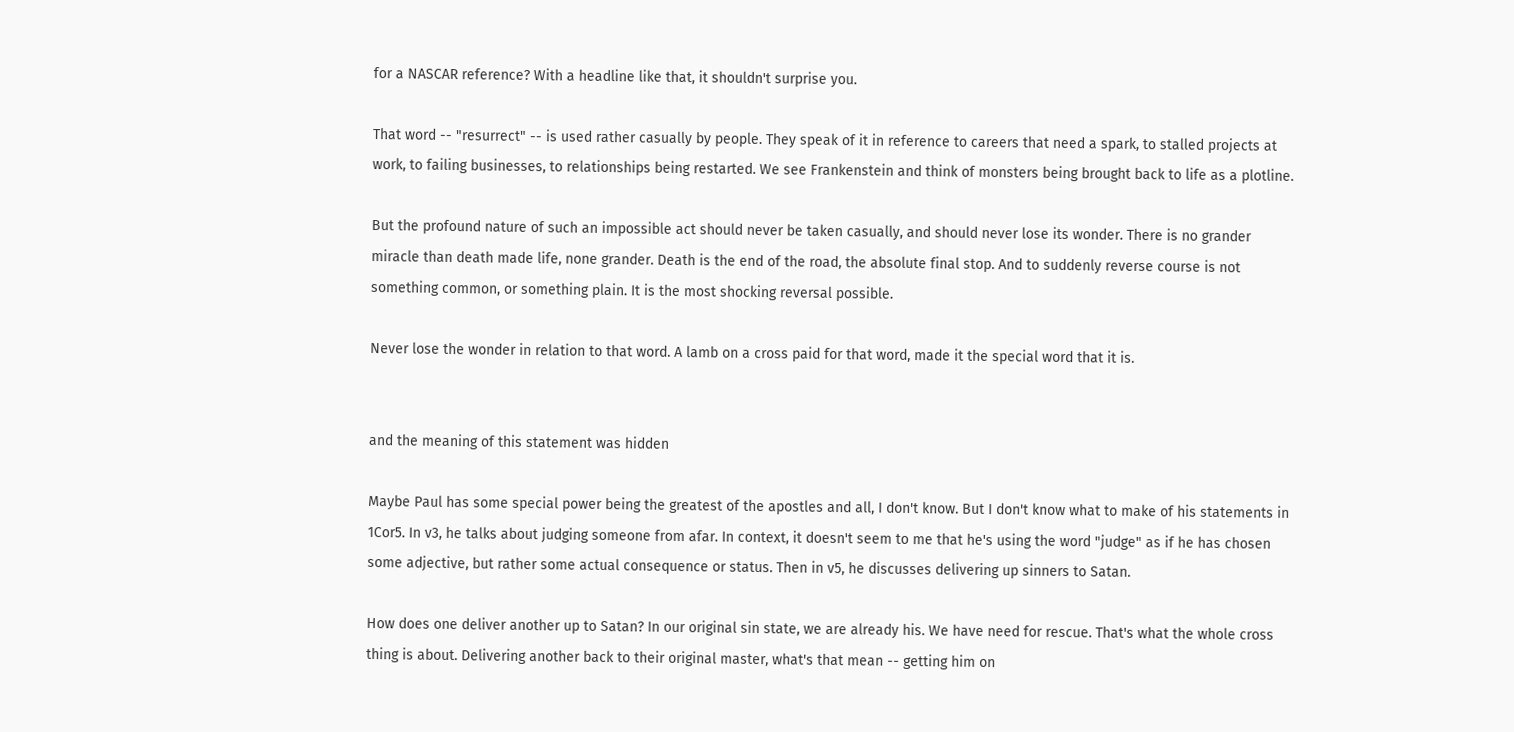for a NASCAR reference? With a headline like that, it shouldn't surprise you.

That word -- "resurrect" -- is used rather casually by people. They speak of it in reference to careers that need a spark, to stalled projects at work, to failing businesses, to relationships being restarted. We see Frankenstein and think of monsters being brought back to life as a plotline.

But the profound nature of such an impossible act should never be taken casually, and should never lose its wonder. There is no grander miracle than death made life, none grander. Death is the end of the road, the absolute final stop. And to suddenly reverse course is not something common, or something plain. It is the most shocking reversal possible.

Never lose the wonder in relation to that word. A lamb on a cross paid for that word, made it the special word that it is.


and the meaning of this statement was hidden

Maybe Paul has some special power being the greatest of the apostles and all, I don't know. But I don't know what to make of his statements in 1Cor5. In v3, he talks about judging someone from afar. In context, it doesn't seem to me that he's using the word "judge" as if he has chosen some adjective, but rather some actual consequence or status. Then in v5, he discusses delivering up sinners to Satan.

How does one deliver another up to Satan? In our original sin state, we are already his. We have need for rescue. That's what the whole cross thing is about. Delivering another back to their original master, what's that mean -- getting him on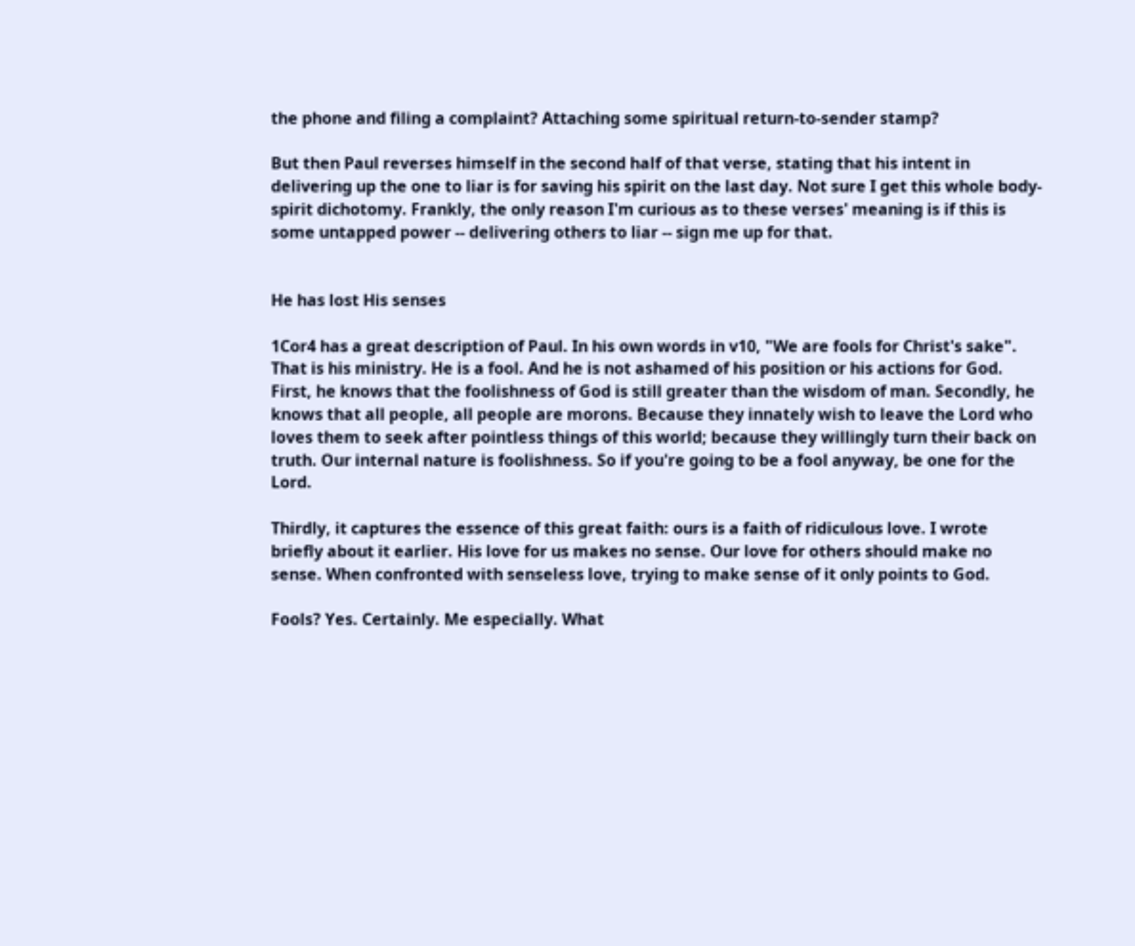the phone and filing a complaint? Attaching some spiritual return-to-sender stamp?

But then Paul reverses himself in the second half of that verse, stating that his intent in delivering up the one to liar is for saving his spirit on the last day. Not sure I get this whole body-spirit dichotomy. Frankly, the only reason I'm curious as to these verses' meaning is if this is some untapped power -- delivering others to liar -- sign me up for that.


He has lost His senses

1Cor4 has a great description of Paul. In his own words in v10, "We are fools for Christ's sake". That is his ministry. He is a fool. And he is not ashamed of his position or his actions for God. First, he knows that the foolishness of God is still greater than the wisdom of man. Secondly, he knows that all people, all people are morons. Because they innately wish to leave the Lord who loves them to seek after pointless things of this world; because they willingly turn their back on truth. Our internal nature is foolishness. So if you're going to be a fool anyway, be one for the Lord.

Thirdly, it captures the essence of this great faith: ours is a faith of ridiculous love. I wrote briefly about it earlier. His love for us makes no sense. Our love for others should make no sense. When confronted with senseless love, trying to make sense of it only points to God.

Fools? Yes. Certainly. Me especially. What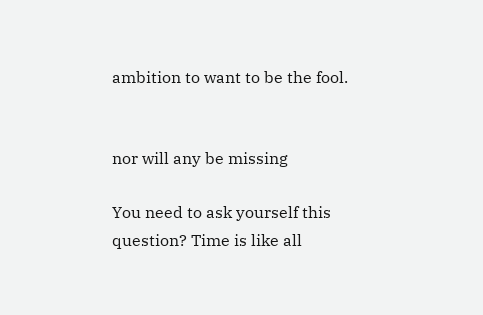ambition to want to be the fool.


nor will any be missing

You need to ask yourself this question? Time is like all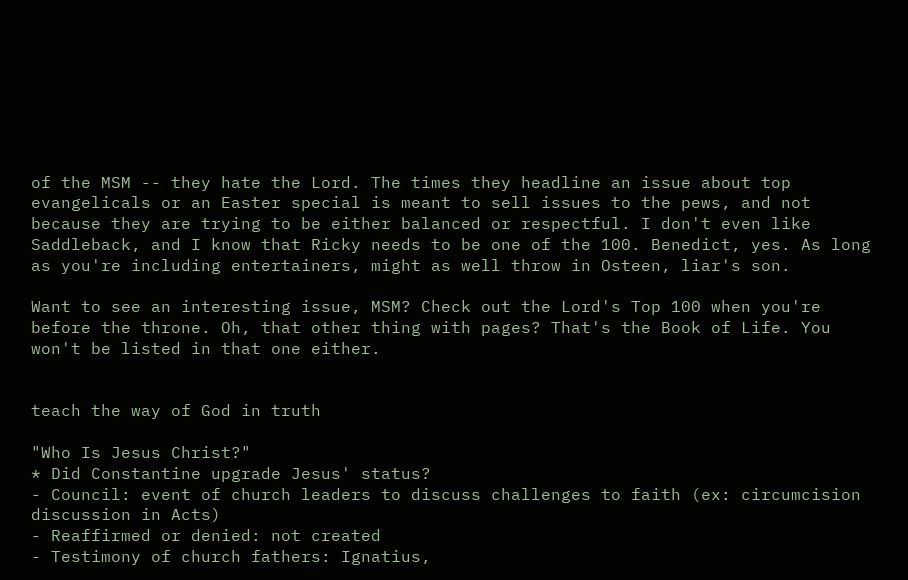of the MSM -- they hate the Lord. The times they headline an issue about top evangelicals or an Easter special is meant to sell issues to the pews, and not because they are trying to be either balanced or respectful. I don't even like Saddleback, and I know that Ricky needs to be one of the 100. Benedict, yes. As long as you're including entertainers, might as well throw in Osteen, liar's son.

Want to see an interesting issue, MSM? Check out the Lord's Top 100 when you're before the throne. Oh, that other thing with pages? That's the Book of Life. You won't be listed in that one either.


teach the way of God in truth

"Who Is Jesus Christ?"
* Did Constantine upgrade Jesus' status?
- Council: event of church leaders to discuss challenges to faith (ex: circumcision discussion in Acts)
- Reaffirmed or denied: not created
- Testimony of church fathers: Ignatius,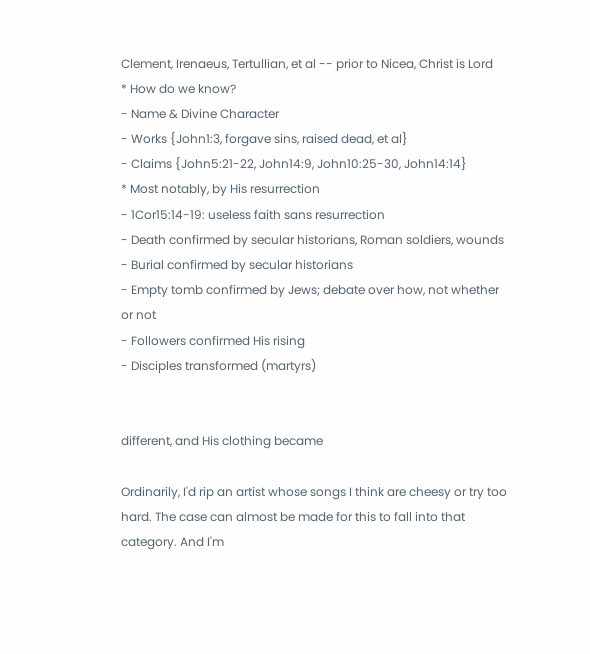Clement, Irenaeus, Tertullian, et al -- prior to Nicea, Christ is Lord
* How do we know?
- Name & Divine Character
- Works {John1:3, forgave sins, raised dead, et al}
- Claims {John5:21-22, John14:9, John10:25-30, John14:14}
* Most notably, by His resurrection
- 1Cor15:14-19: useless faith sans resurrection
- Death confirmed by secular historians, Roman soldiers, wounds
- Burial confirmed by secular historians
- Empty tomb confirmed by Jews; debate over how, not whether or not
- Followers confirmed His rising
- Disciples transformed (martyrs)


different, and His clothing became

Ordinarily, I'd rip an artist whose songs I think are cheesy or try too hard. The case can almost be made for this to fall into that category. And I'm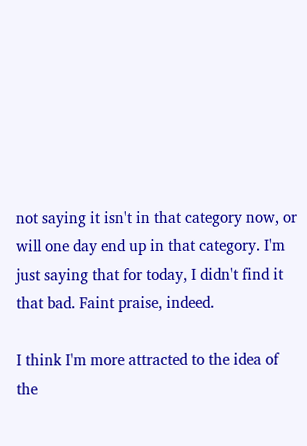not saying it isn't in that category now, or will one day end up in that category. I'm just saying that for today, I didn't find it that bad. Faint praise, indeed.

I think I'm more attracted to the idea of the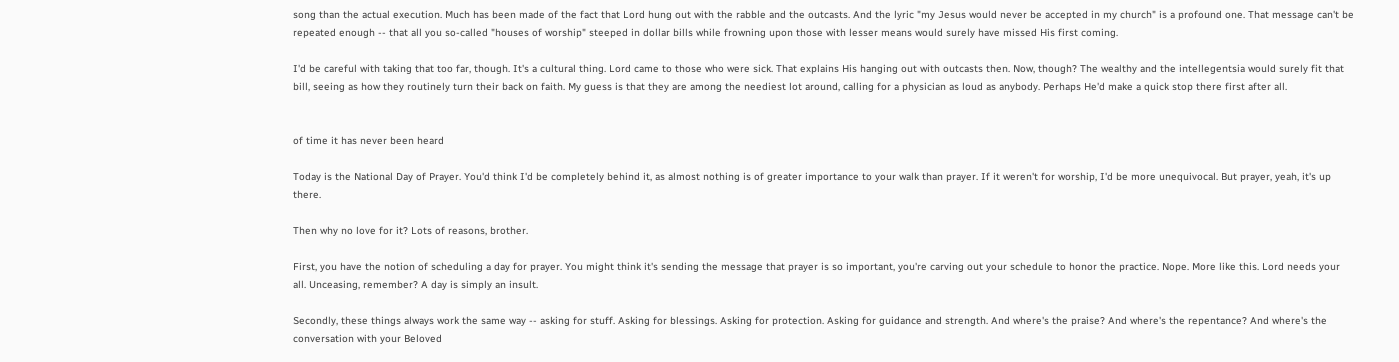song than the actual execution. Much has been made of the fact that Lord hung out with the rabble and the outcasts. And the lyric "my Jesus would never be accepted in my church" is a profound one. That message can't be repeated enough -- that all you so-called "houses of worship" steeped in dollar bills while frowning upon those with lesser means would surely have missed His first coming.

I'd be careful with taking that too far, though. It's a cultural thing. Lord came to those who were sick. That explains His hanging out with outcasts then. Now, though? The wealthy and the intellegentsia would surely fit that bill, seeing as how they routinely turn their back on faith. My guess is that they are among the neediest lot around, calling for a physician as loud as anybody. Perhaps He'd make a quick stop there first after all.


of time it has never been heard

Today is the National Day of Prayer. You'd think I'd be completely behind it, as almost nothing is of greater importance to your walk than prayer. If it weren't for worship, I'd be more unequivocal. But prayer, yeah, it's up there.

Then why no love for it? Lots of reasons, brother.

First, you have the notion of scheduling a day for prayer. You might think it's sending the message that prayer is so important, you're carving out your schedule to honor the practice. Nope. More like this. Lord needs your all. Unceasing, remember? A day is simply an insult.

Secondly, these things always work the same way -- asking for stuff. Asking for blessings. Asking for protection. Asking for guidance and strength. And where's the praise? And where's the repentance? And where's the conversation with your Beloved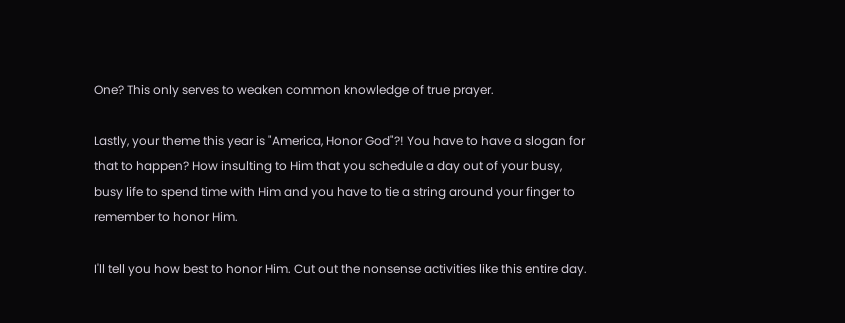One? This only serves to weaken common knowledge of true prayer.

Lastly, your theme this year is "America, Honor God"?! You have to have a slogan for that to happen? How insulting to Him that you schedule a day out of your busy, busy life to spend time with Him and you have to tie a string around your finger to remember to honor Him.

I'll tell you how best to honor Him. Cut out the nonsense activities like this entire day.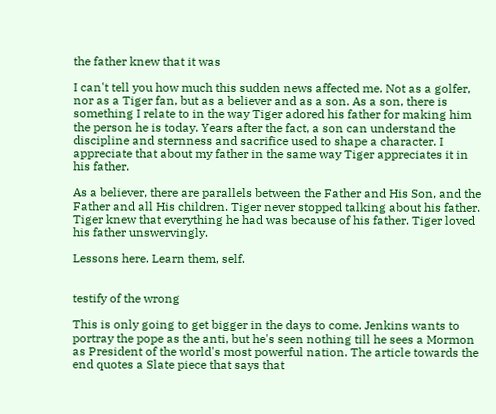the father knew that it was

I can't tell you how much this sudden news affected me. Not as a golfer, nor as a Tiger fan, but as a believer and as a son. As a son, there is something I relate to in the way Tiger adored his father for making him the person he is today. Years after the fact, a son can understand the discipline and sternness and sacrifice used to shape a character. I appreciate that about my father in the same way Tiger appreciates it in his father.

As a believer, there are parallels between the Father and His Son, and the Father and all His children. Tiger never stopped talking about his father. Tiger knew that everything he had was because of his father. Tiger loved his father unswervingly.

Lessons here. Learn them, self.


testify of the wrong

This is only going to get bigger in the days to come. Jenkins wants to portray the pope as the anti, but he's seen nothing till he sees a Mormon as President of the world's most powerful nation. The article towards the end quotes a Slate piece that says that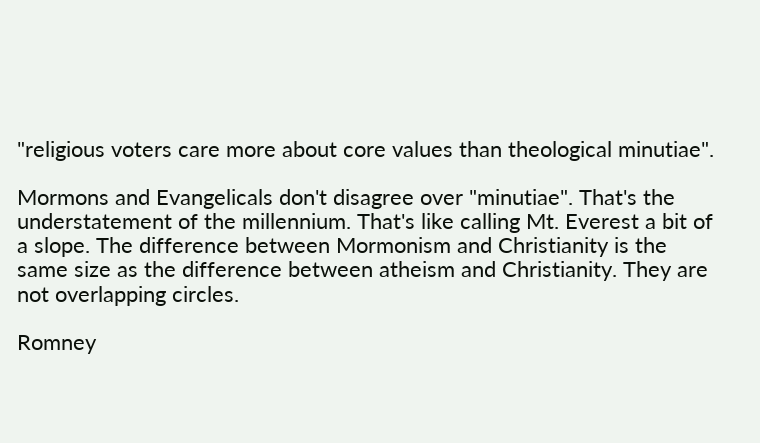"religious voters care more about core values than theological minutiae".

Mormons and Evangelicals don't disagree over "minutiae". That's the understatement of the millennium. That's like calling Mt. Everest a bit of a slope. The difference between Mormonism and Christianity is the same size as the difference between atheism and Christianity. They are not overlapping circles.

Romney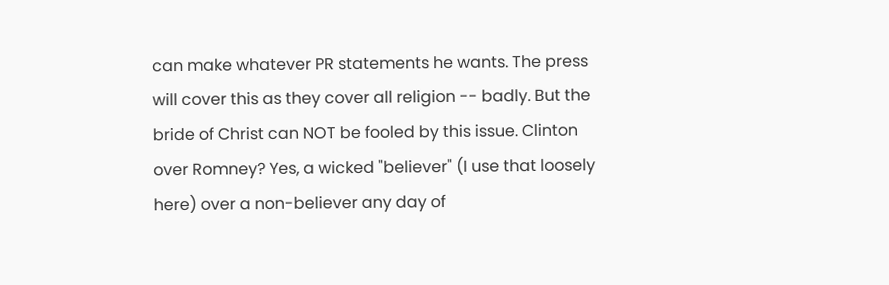can make whatever PR statements he wants. The press will cover this as they cover all religion -- badly. But the bride of Christ can NOT be fooled by this issue. Clinton over Romney? Yes, a wicked "believer" (I use that loosely here) over a non-believer any day of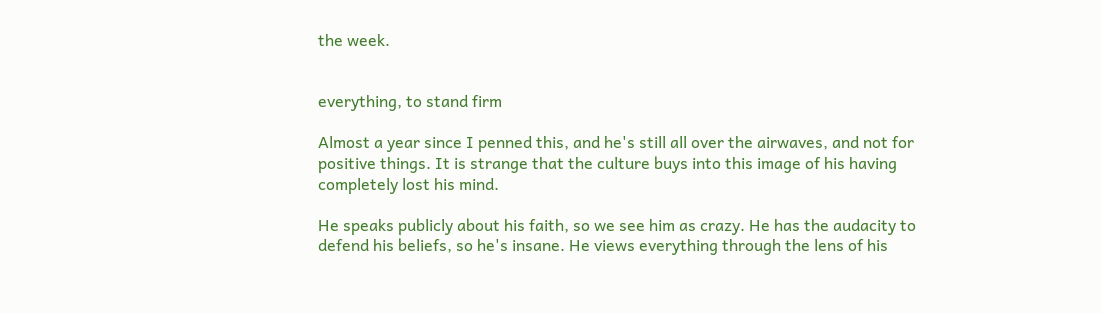the week.


everything, to stand firm

Almost a year since I penned this, and he's still all over the airwaves, and not for positive things. It is strange that the culture buys into this image of his having completely lost his mind.

He speaks publicly about his faith, so we see him as crazy. He has the audacity to defend his beliefs, so he's insane. He views everything through the lens of his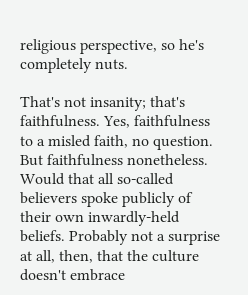religious perspective, so he's completely nuts.

That's not insanity; that's faithfulness. Yes, faithfulness to a misled faith, no question. But faithfulness nonetheless. Would that all so-called believers spoke publicly of their own inwardly-held beliefs. Probably not a surprise at all, then, that the culture doesn't embrace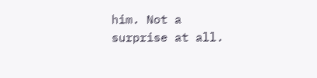him. Not a surprise at all.